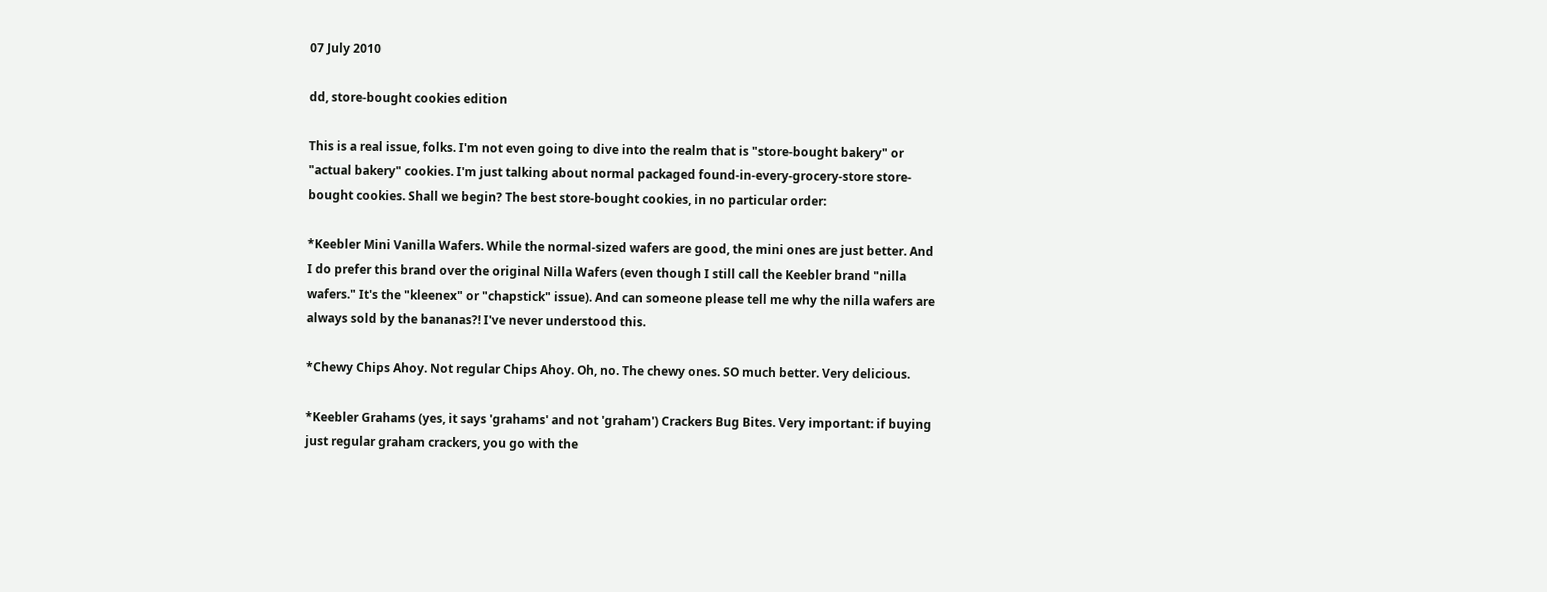07 July 2010

dd, store-bought cookies edition

This is a real issue, folks. I'm not even going to dive into the realm that is "store-bought bakery" or "actual bakery" cookies. I'm just talking about normal packaged found-in-every-grocery-store store-bought cookies. Shall we begin? The best store-bought cookies, in no particular order:

*Keebler Mini Vanilla Wafers. While the normal-sized wafers are good, the mini ones are just better. And I do prefer this brand over the original Nilla Wafers (even though I still call the Keebler brand "nilla wafers." It's the "kleenex" or "chapstick" issue). And can someone please tell me why the nilla wafers are always sold by the bananas?! I've never understood this.

*Chewy Chips Ahoy. Not regular Chips Ahoy. Oh, no. The chewy ones. SO much better. Very delicious.

*Keebler Grahams (yes, it says 'grahams' and not 'graham') Crackers Bug Bites. Very important: if buying just regular graham crackers, you go with the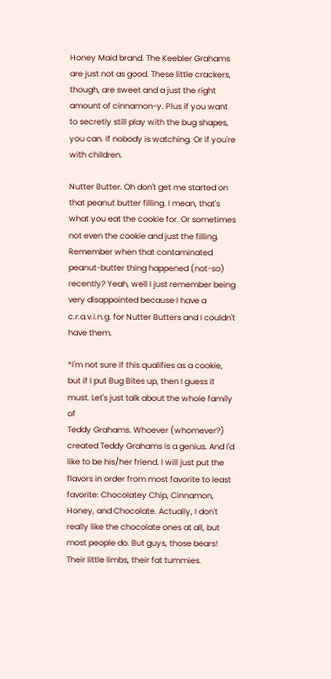Honey Maid brand. The Keebler Grahams are just not as good. These little crackers, though, are sweet and a just the right amount of cinnamon-y. Plus if you want to secretly still play with the bug shapes, you can. If nobody is watching. Or if you're with children.

Nutter Butter. Oh don't get me started on that peanut butter filling. I mean, that's what you eat the cookie for. Or sometimes not even the cookie and just the filling. Remember when that contaminated peanut-butter thing happened (not-so) recently? Yeah, well I just remember being very disappointed because I have a c.r.a.v.i.n.g. for Nutter Butters and I couldn't have them.

*I'm not sure if this qualifies as a cookie, but if I put Bug Bites up, then I guess it must. Let's just talk about the whole family of
Teddy Grahams. Whoever (whomever?) created Teddy Grahams is a genius. And I'd like to be his/her friend. I will just put the flavors in order from most favorite to least favorite: Chocolatey Chip, Cinnamon, Honey, and Chocolate. Actually, I don't really like the chocolate ones at all, but most people do. But guys, those bears! Their little limbs, their fat tummies.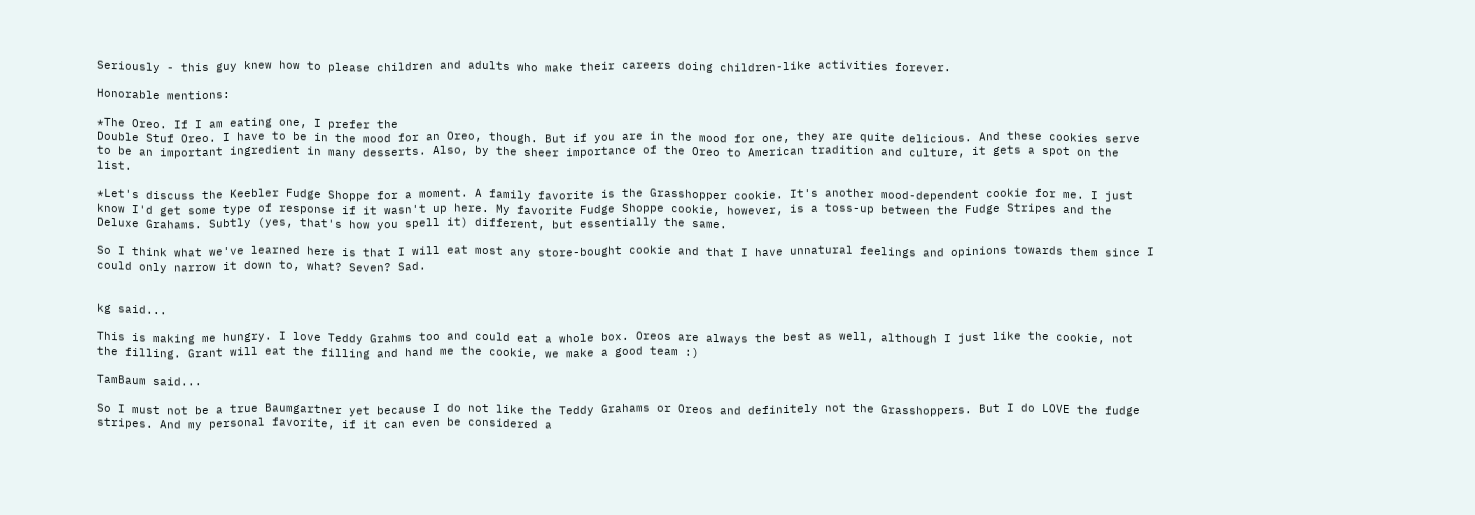Seriously - this guy knew how to please children and adults who make their careers doing children-like activities forever.

Honorable mentions:

*The Oreo. If I am eating one, I prefer the
Double Stuf Oreo. I have to be in the mood for an Oreo, though. But if you are in the mood for one, they are quite delicious. And these cookies serve to be an important ingredient in many desserts. Also, by the sheer importance of the Oreo to American tradition and culture, it gets a spot on the list.

*Let's discuss the Keebler Fudge Shoppe for a moment. A family favorite is the Grasshopper cookie. It's another mood-dependent cookie for me. I just know I'd get some type of response if it wasn't up here. My favorite Fudge Shoppe cookie, however, is a toss-up between the Fudge Stripes and the Deluxe Grahams. Subtly (yes, that's how you spell it) different, but essentially the same.

So I think what we've learned here is that I will eat most any store-bought cookie and that I have unnatural feelings and opinions towards them since I could only narrow it down to, what? Seven? Sad.


kg said...

This is making me hungry. I love Teddy Grahms too and could eat a whole box. Oreos are always the best as well, although I just like the cookie, not the filling. Grant will eat the filling and hand me the cookie, we make a good team :)

TamBaum said...

So I must not be a true Baumgartner yet because I do not like the Teddy Grahams or Oreos and definitely not the Grasshoppers. But I do LOVE the fudge stripes. And my personal favorite, if it can even be considered a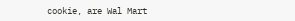cookie, are Wal Mart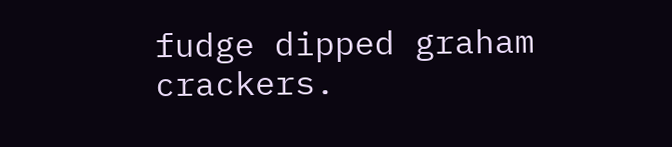fudge dipped graham crackers.